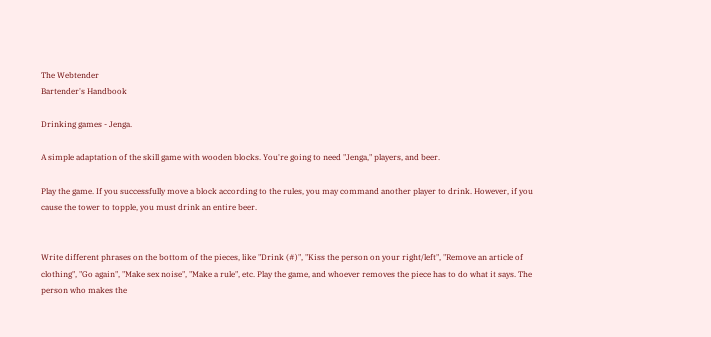The Webtender
Bartender's Handbook

Drinking games - Jenga.

A simple adaptation of the skill game with wooden blocks. You're going to need "Jenga," players, and beer.

Play the game. If you successfully move a block according to the rules, you may command another player to drink. However, if you cause the tower to topple, you must drink an entire beer.


Write different phrases on the bottom of the pieces, like "Drink (#)", "Kiss the person on your right/left", "Remove an article of clothing", "Go again", "Make sex noise", "Make a rule", etc. Play the game, and whoever removes the piece has to do what it says. The person who makes the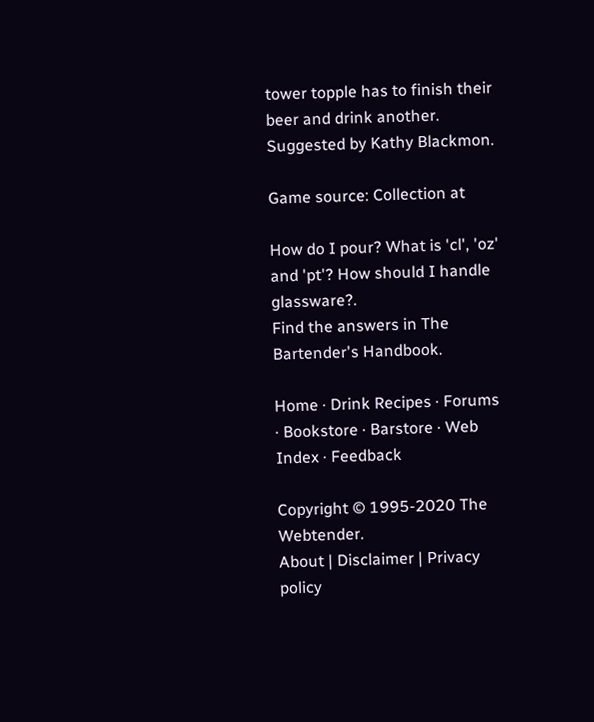tower topple has to finish their beer and drink another.
Suggested by Kathy Blackmon.

Game source: Collection at

How do I pour? What is 'cl', 'oz' and 'pt'? How should I handle glassware?.
Find the answers in The Bartender's Handbook.

Home · Drink Recipes · Forums · Bookstore · Barstore · Web Index · Feedback

Copyright © 1995-2020 The Webtender.
About | Disclaimer | Privacy policy